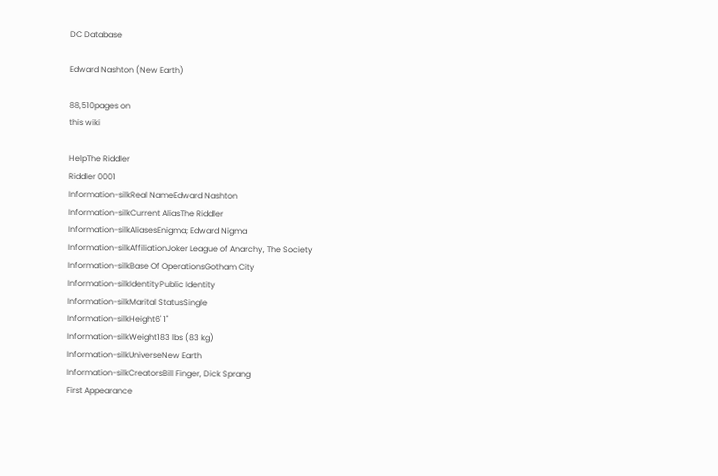DC Database

Edward Nashton (New Earth)

88,510pages on
this wiki

HelpThe Riddler
Riddler 0001
Information-silkReal NameEdward Nashton
Information-silkCurrent AliasThe Riddler
Information-silkAliasesEnigma; Edward Nigma
Information-silkAffiliationJoker League of Anarchy, The Society
Information-silkBase Of OperationsGotham City
Information-silkIdentityPublic Identity
Information-silkMarital StatusSingle
Information-silkHeight6' 1"
Information-silkWeight183 lbs (83 kg)
Information-silkUniverseNew Earth
Information-silkCreatorsBill Finger, Dick Sprang
First Appearance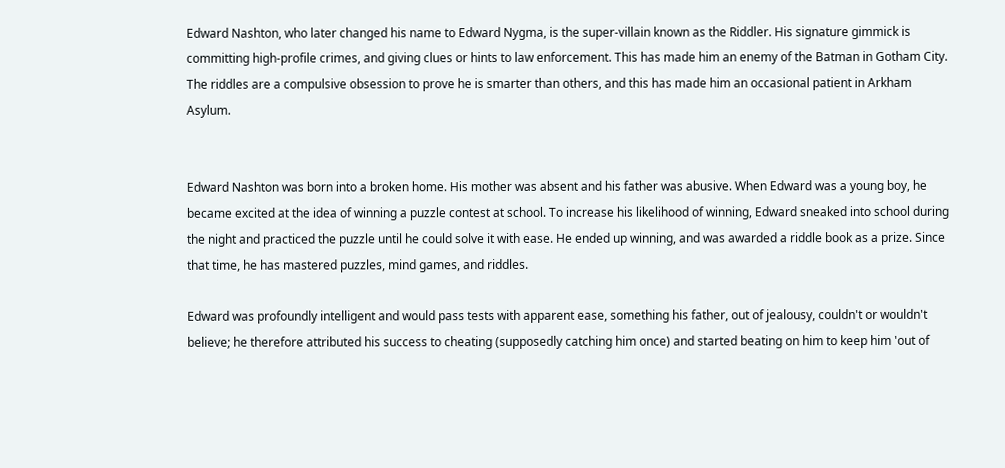Edward Nashton, who later changed his name to Edward Nygma, is the super-villain known as the Riddler. His signature gimmick is committing high-profile crimes, and giving clues or hints to law enforcement. This has made him an enemy of the Batman in Gotham City. The riddles are a compulsive obsession to prove he is smarter than others, and this has made him an occasional patient in Arkham Asylum.


Edward Nashton was born into a broken home. His mother was absent and his father was abusive. When Edward was a young boy, he became excited at the idea of winning a puzzle contest at school. To increase his likelihood of winning, Edward sneaked into school during the night and practiced the puzzle until he could solve it with ease. He ended up winning, and was awarded a riddle book as a prize. Since that time, he has mastered puzzles, mind games, and riddles.

Edward was profoundly intelligent and would pass tests with apparent ease, something his father, out of jealousy, couldn't or wouldn't believe; he therefore attributed his success to cheating (supposedly catching him once) and started beating on him to keep him 'out of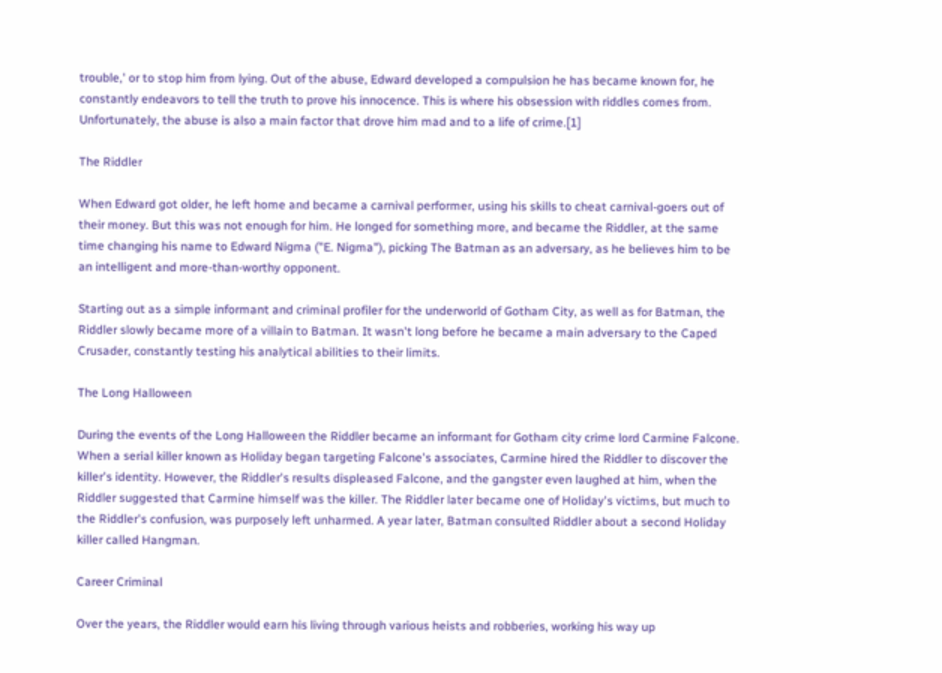trouble,' or to stop him from lying. Out of the abuse, Edward developed a compulsion he has became known for, he constantly endeavors to tell the truth to prove his innocence. This is where his obsession with riddles comes from. Unfortunately, the abuse is also a main factor that drove him mad and to a life of crime.[1]

The Riddler

When Edward got older, he left home and became a carnival performer, using his skills to cheat carnival-goers out of their money. But this was not enough for him. He longed for something more, and became the Riddler, at the same time changing his name to Edward Nigma ("E. Nigma"), picking The Batman as an adversary, as he believes him to be an intelligent and more-than-worthy opponent.

Starting out as a simple informant and criminal profiler for the underworld of Gotham City, as well as for Batman, the Riddler slowly became more of a villain to Batman. It wasn't long before he became a main adversary to the Caped Crusader, constantly testing his analytical abilities to their limits.

The Long Halloween

During the events of the Long Halloween the Riddler became an informant for Gotham city crime lord Carmine Falcone. When a serial killer known as Holiday began targeting Falcone's associates, Carmine hired the Riddler to discover the killer's identity. However, the Riddler's results displeased Falcone, and the gangster even laughed at him, when the Riddler suggested that Carmine himself was the killer. The Riddler later became one of Holiday's victims, but much to the Riddler's confusion, was purposely left unharmed. A year later, Batman consulted Riddler about a second Holiday killer called Hangman.

Career Criminal

Over the years, the Riddler would earn his living through various heists and robberies, working his way up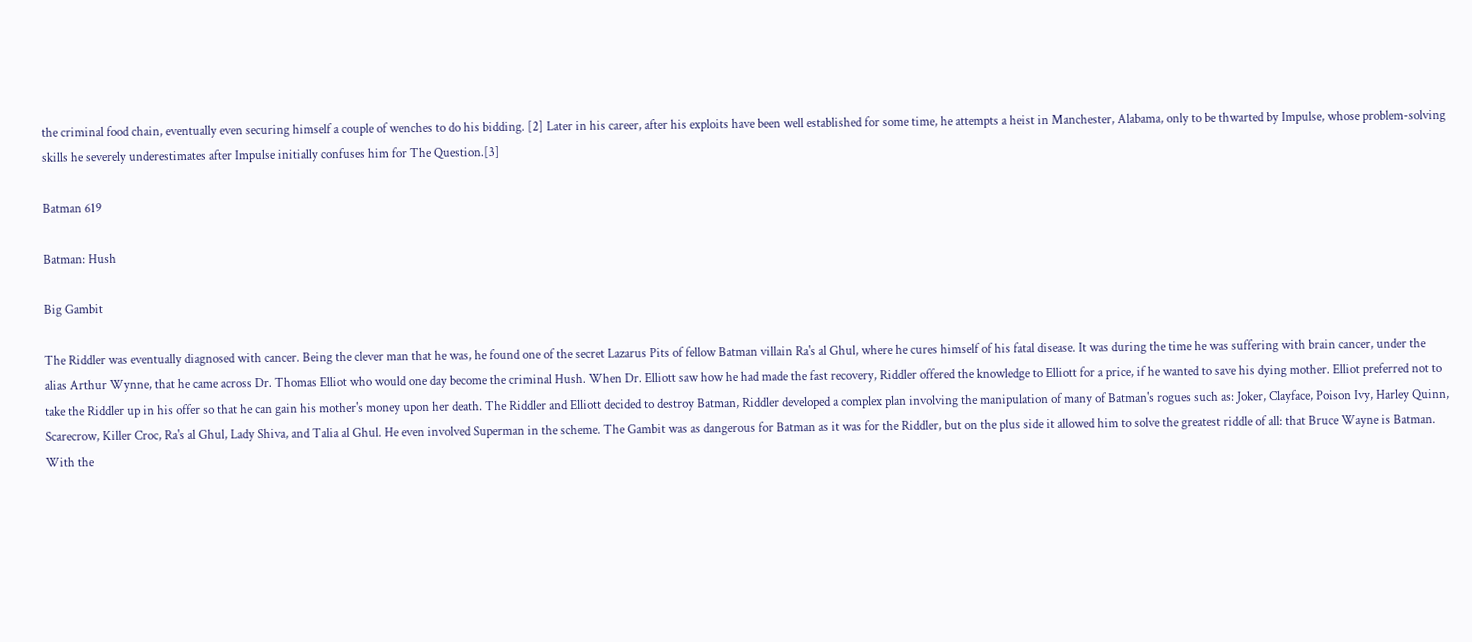the criminal food chain, eventually even securing himself a couple of wenches to do his bidding. [2] Later in his career, after his exploits have been well established for some time, he attempts a heist in Manchester, Alabama, only to be thwarted by Impulse, whose problem-solving skills he severely underestimates after Impulse initially confuses him for The Question.[3]

Batman 619

Batman: Hush

Big Gambit

The Riddler was eventually diagnosed with cancer. Being the clever man that he was, he found one of the secret Lazarus Pits of fellow Batman villain Ra's al Ghul, where he cures himself of his fatal disease. It was during the time he was suffering with brain cancer, under the alias Arthur Wynne, that he came across Dr. Thomas Elliot who would one day become the criminal Hush. When Dr. Elliott saw how he had made the fast recovery, Riddler offered the knowledge to Elliott for a price, if he wanted to save his dying mother. Elliot preferred not to take the Riddler up in his offer so that he can gain his mother's money upon her death. The Riddler and Elliott decided to destroy Batman, Riddler developed a complex plan involving the manipulation of many of Batman's rogues such as: Joker, Clayface, Poison Ivy, Harley Quinn, Scarecrow, Killer Croc, Ra's al Ghul, Lady Shiva, and Talia al Ghul. He even involved Superman in the scheme. The Gambit was as dangerous for Batman as it was for the Riddler, but on the plus side it allowed him to solve the greatest riddle of all: that Bruce Wayne is Batman. With the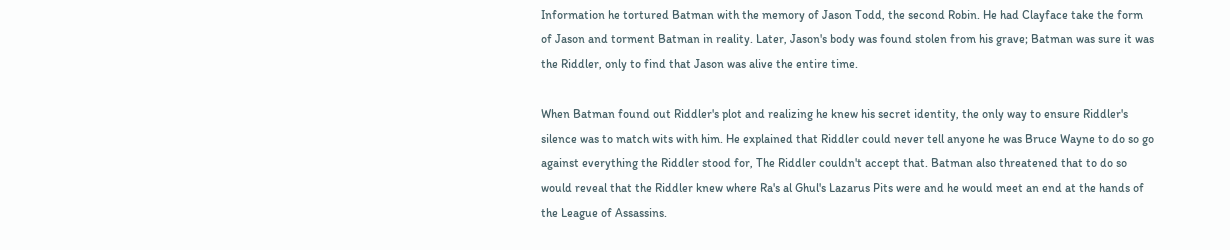Information he tortured Batman with the memory of Jason Todd, the second Robin. He had Clayface take the form of Jason and torment Batman in reality. Later, Jason's body was found stolen from his grave; Batman was sure it was the Riddler, only to find that Jason was alive the entire time.

When Batman found out Riddler's plot and realizing he knew his secret identity, the only way to ensure Riddler's silence was to match wits with him. He explained that Riddler could never tell anyone he was Bruce Wayne to do so go against everything the Riddler stood for, The Riddler couldn't accept that. Batman also threatened that to do so would reveal that the Riddler knew where Ra's al Ghul's Lazarus Pits were and he would meet an end at the hands of the League of Assassins.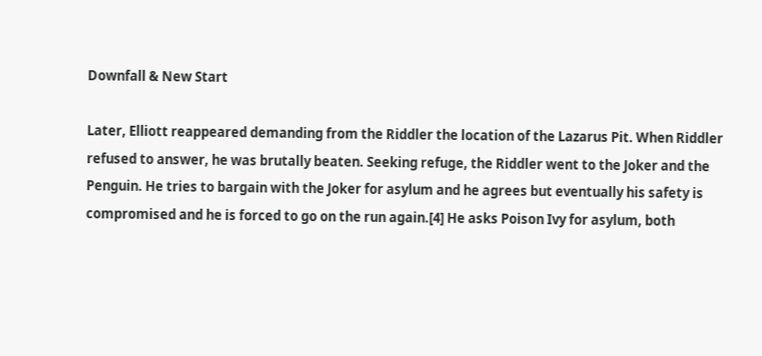Downfall & New Start

Later, Elliott reappeared demanding from the Riddler the location of the Lazarus Pit. When Riddler refused to answer, he was brutally beaten. Seeking refuge, the Riddler went to the Joker and the Penguin. He tries to bargain with the Joker for asylum and he agrees but eventually his safety is compromised and he is forced to go on the run again.[4] He asks Poison Ivy for asylum, both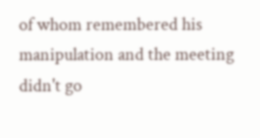of whom remembered his manipulation and the meeting didn't go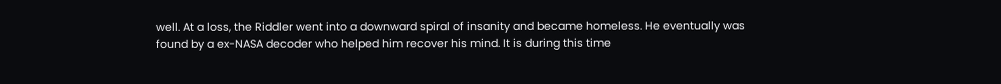well. At a loss, the Riddler went into a downward spiral of insanity and became homeless. He eventually was found by a ex-NASA decoder who helped him recover his mind. It is during this time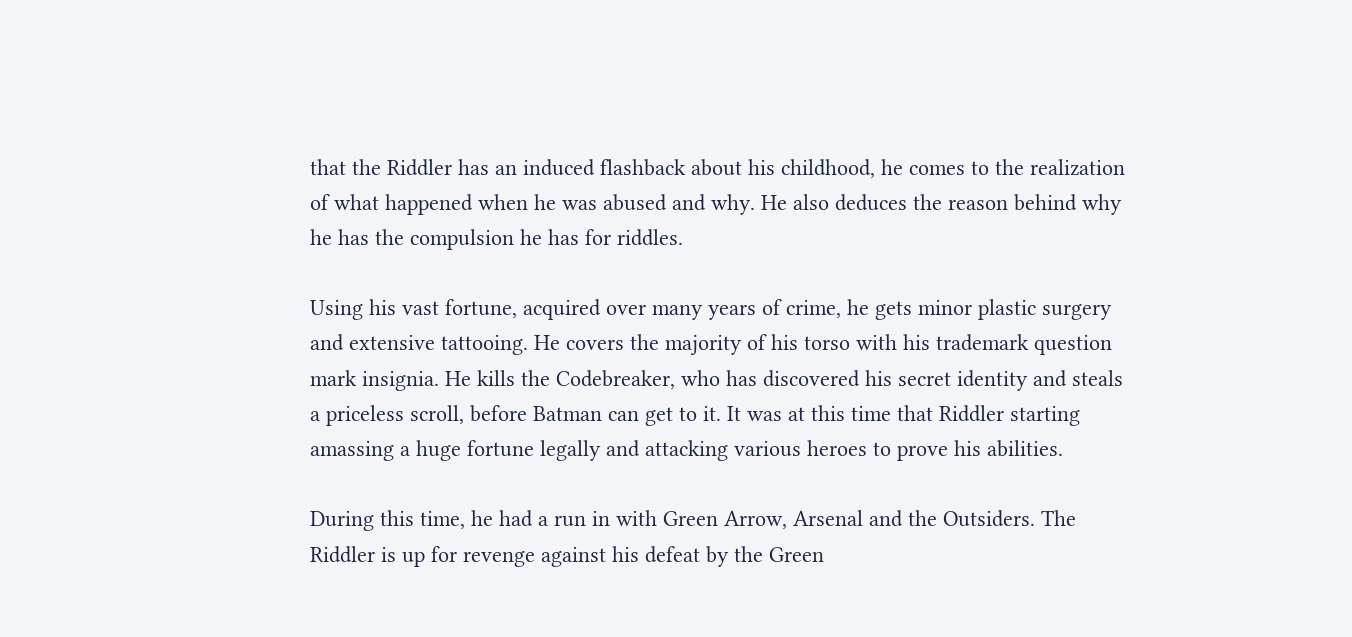that the Riddler has an induced flashback about his childhood, he comes to the realization of what happened when he was abused and why. He also deduces the reason behind why he has the compulsion he has for riddles.

Using his vast fortune, acquired over many years of crime, he gets minor plastic surgery and extensive tattooing. He covers the majority of his torso with his trademark question mark insignia. He kills the Codebreaker, who has discovered his secret identity and steals a priceless scroll, before Batman can get to it. It was at this time that Riddler starting amassing a huge fortune legally and attacking various heroes to prove his abilities.

During this time, he had a run in with Green Arrow, Arsenal and the Outsiders. The Riddler is up for revenge against his defeat by the Green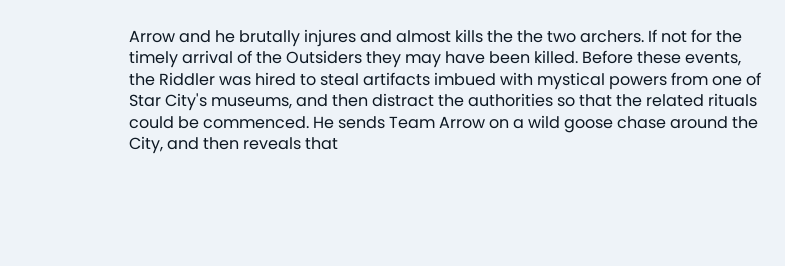Arrow and he brutally injures and almost kills the the two archers. If not for the timely arrival of the Outsiders they may have been killed. Before these events, the Riddler was hired to steal artifacts imbued with mystical powers from one of Star City's museums, and then distract the authorities so that the related rituals could be commenced. He sends Team Arrow on a wild goose chase around the City, and then reveals that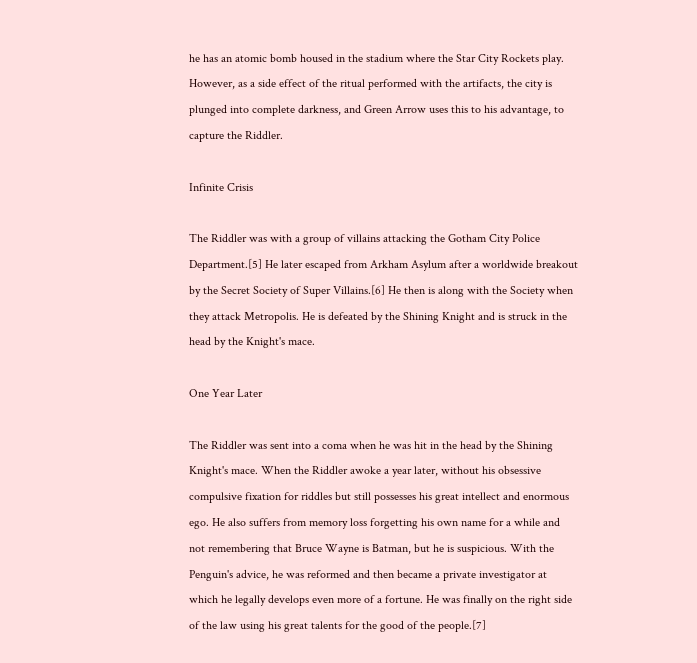he has an atomic bomb housed in the stadium where the Star City Rockets play. However, as a side effect of the ritual performed with the artifacts, the city is plunged into complete darkness, and Green Arrow uses this to his advantage, to capture the Riddler.

Infinite Crisis

The Riddler was with a group of villains attacking the Gotham City Police Department.[5] He later escaped from Arkham Asylum after a worldwide breakout by the Secret Society of Super Villains.[6] He then is along with the Society when they attack Metropolis. He is defeated by the Shining Knight and is struck in the head by the Knight's mace.

One Year Later

The Riddler was sent into a coma when he was hit in the head by the Shining Knight's mace. When the Riddler awoke a year later, without his obsessive compulsive fixation for riddles but still possesses his great intellect and enormous ego. He also suffers from memory loss forgetting his own name for a while and not remembering that Bruce Wayne is Batman, but he is suspicious. With the Penguin's advice, he was reformed and then became a private investigator at which he legally develops even more of a fortune. He was finally on the right side of the law using his great talents for the good of the people.[7]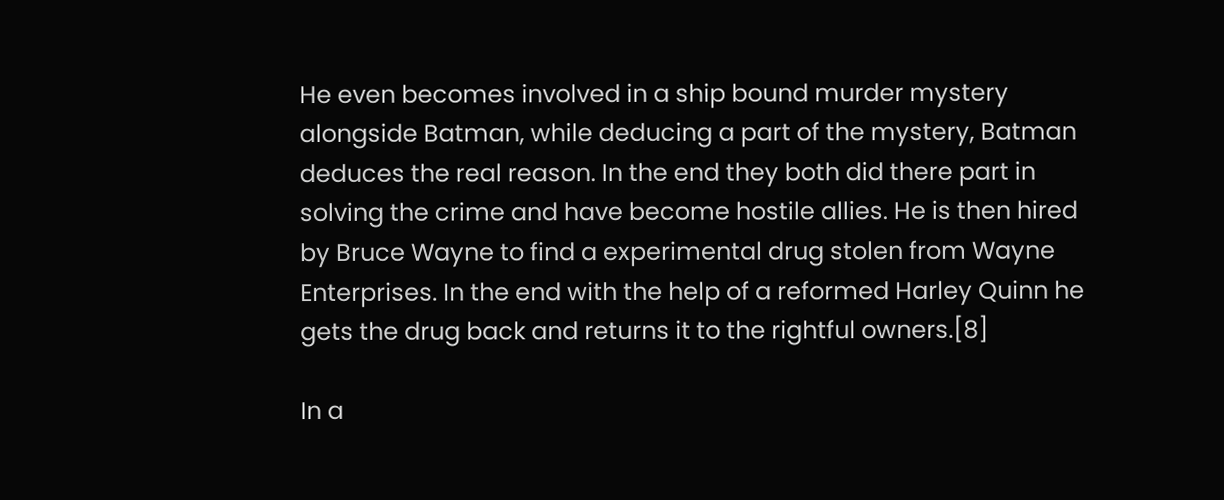He even becomes involved in a ship bound murder mystery alongside Batman, while deducing a part of the mystery, Batman deduces the real reason. In the end they both did there part in solving the crime and have become hostile allies. He is then hired by Bruce Wayne to find a experimental drug stolen from Wayne Enterprises. In the end with the help of a reformed Harley Quinn he gets the drug back and returns it to the rightful owners.[8]

In a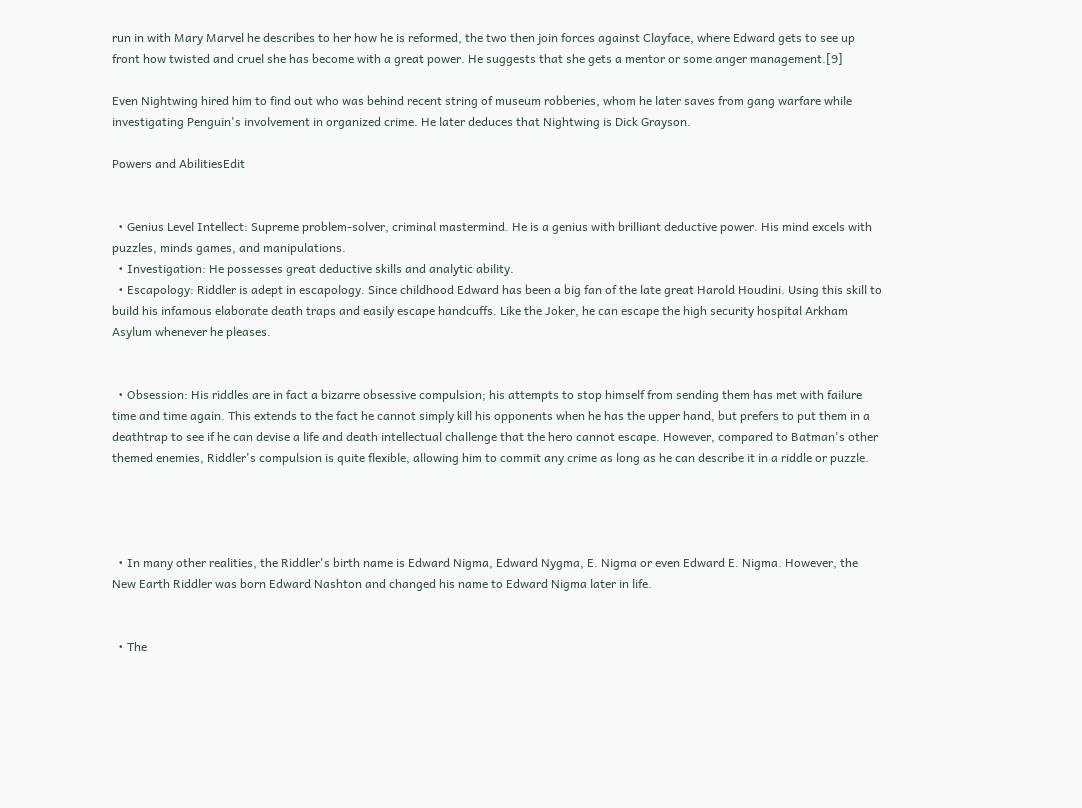run in with Mary Marvel he describes to her how he is reformed, the two then join forces against Clayface, where Edward gets to see up front how twisted and cruel she has become with a great power. He suggests that she gets a mentor or some anger management.[9]

Even Nightwing hired him to find out who was behind recent string of museum robberies, whom he later saves from gang warfare while investigating Penguin's involvement in organized crime. He later deduces that Nightwing is Dick Grayson.

Powers and AbilitiesEdit


  • Genius Level Intellect: Supreme problem-solver, criminal mastermind. He is a genius with brilliant deductive power. His mind excels with puzzles, minds games, and manipulations.
  • Investigation: He possesses great deductive skills and analytic ability.
  • Escapology: Riddler is adept in escapology. Since childhood Edward has been a big fan of the late great Harold Houdini. Using this skill to build his infamous elaborate death traps and easily escape handcuffs. Like the Joker, he can escape the high security hospital Arkham Asylum whenever he pleases.


  • Obsession: His riddles are in fact a bizarre obsessive compulsion; his attempts to stop himself from sending them has met with failure time and time again. This extends to the fact he cannot simply kill his opponents when he has the upper hand, but prefers to put them in a deathtrap to see if he can devise a life and death intellectual challenge that the hero cannot escape. However, compared to Batman's other themed enemies, Riddler's compulsion is quite flexible, allowing him to commit any crime as long as he can describe it in a riddle or puzzle.




  • In many other realities, the Riddler's birth name is Edward Nigma, Edward Nygma, E. Nigma or even Edward E. Nigma. However, the New Earth Riddler was born Edward Nashton and changed his name to Edward Nigma later in life.


  • The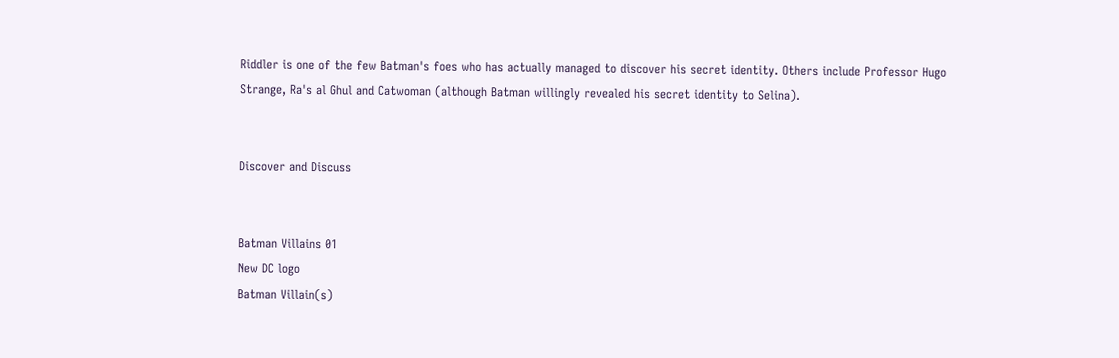Riddler is one of the few Batman's foes who has actually managed to discover his secret identity. Others include Professor Hugo Strange, Ra's al Ghul and Catwoman (although Batman willingly revealed his secret identity to Selina).


Discover and Discuss


Batman Villains 01
New DC logo
Batman Villain(s)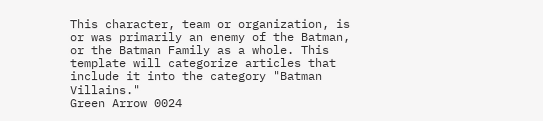This character, team or organization, is or was primarily an enemy of the Batman, or the Batman Family as a whole. This template will categorize articles that include it into the category "Batman Villains."
Green Arrow 0024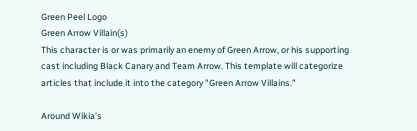Green Peel Logo
Green Arrow Villain(s)
This character is or was primarily an enemy of Green Arrow, or his supporting cast including Black Canary and Team Arrow. This template will categorize articles that include it into the category "Green Arrow Villains."

Around Wikia's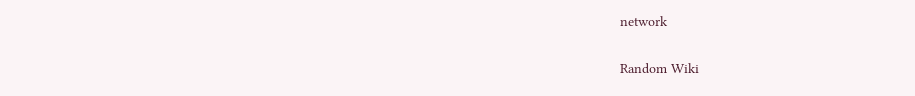network

Random Wiki